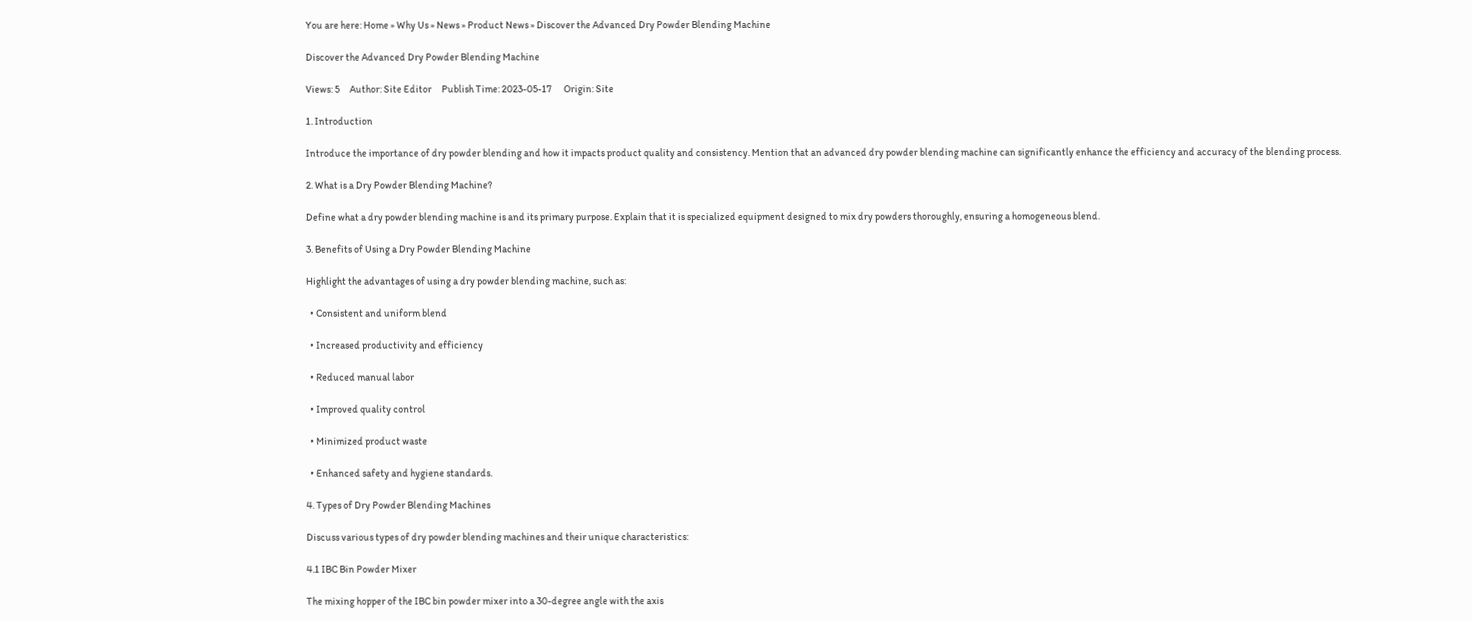You are here: Home » Why Us » News » Product News » Discover the Advanced Dry Powder Blending Machine

Discover the Advanced Dry Powder Blending Machine

Views: 5     Author: Site Editor     Publish Time: 2023-05-17      Origin: Site

1. Introduction

Introduce the importance of dry powder blending and how it impacts product quality and consistency. Mention that an advanced dry powder blending machine can significantly enhance the efficiency and accuracy of the blending process.

2. What is a Dry Powder Blending Machine?

Define what a dry powder blending machine is and its primary purpose. Explain that it is specialized equipment designed to mix dry powders thoroughly, ensuring a homogeneous blend.

3. Benefits of Using a Dry Powder Blending Machine

Highlight the advantages of using a dry powder blending machine, such as:

  • Consistent and uniform blend

  • Increased productivity and efficiency

  • Reduced manual labor

  • Improved quality control

  • Minimized product waste

  • Enhanced safety and hygiene standards.

4. Types of Dry Powder Blending Machines

Discuss various types of dry powder blending machines and their unique characteristics:

4.1 IBC Bin Powder Mixer

The mixing hopper of the IBC bin powder mixer into a 30-degree angle with the axis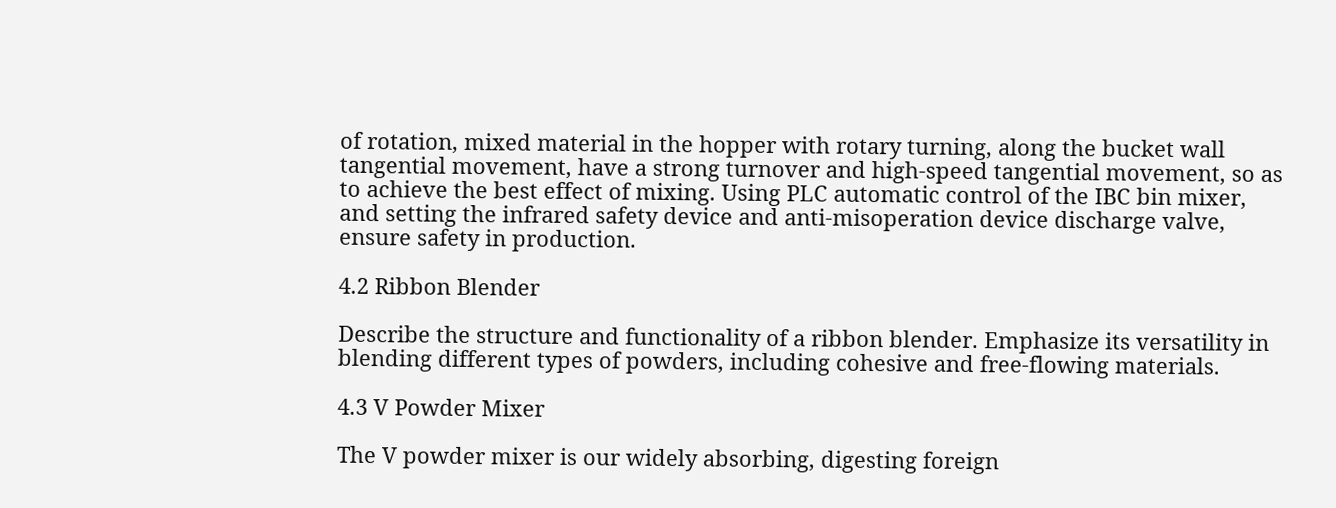of rotation, mixed material in the hopper with rotary turning, along the bucket wall tangential movement, have a strong turnover and high-speed tangential movement, so as to achieve the best effect of mixing. Using PLC automatic control of the IBC bin mixer, and setting the infrared safety device and anti-misoperation device discharge valve, ensure safety in production.

4.2 Ribbon Blender

Describe the structure and functionality of a ribbon blender. Emphasize its versatility in blending different types of powders, including cohesive and free-flowing materials.

4.3 V Powder Mixer

The V powder mixer is our widely absorbing, digesting foreign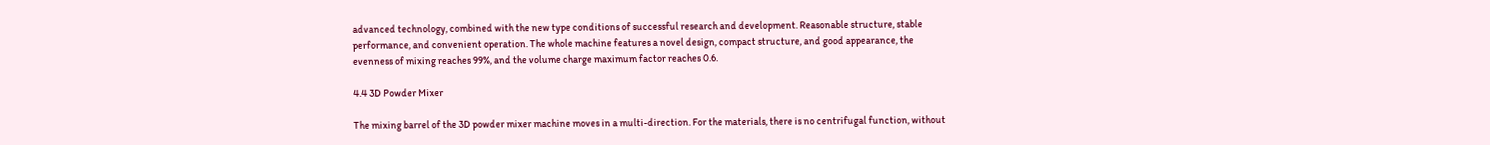advanced technology, combined with the new type conditions of successful research and development. Reasonable structure, stable performance, and convenient operation. The whole machine features a novel design, compact structure, and good appearance, the evenness of mixing reaches 99%, and the volume charge maximum factor reaches 0.6.

4.4 3D Powder Mixer

The mixing barrel of the 3D powder mixer machine moves in a multi-direction. For the materials, there is no centrifugal function, without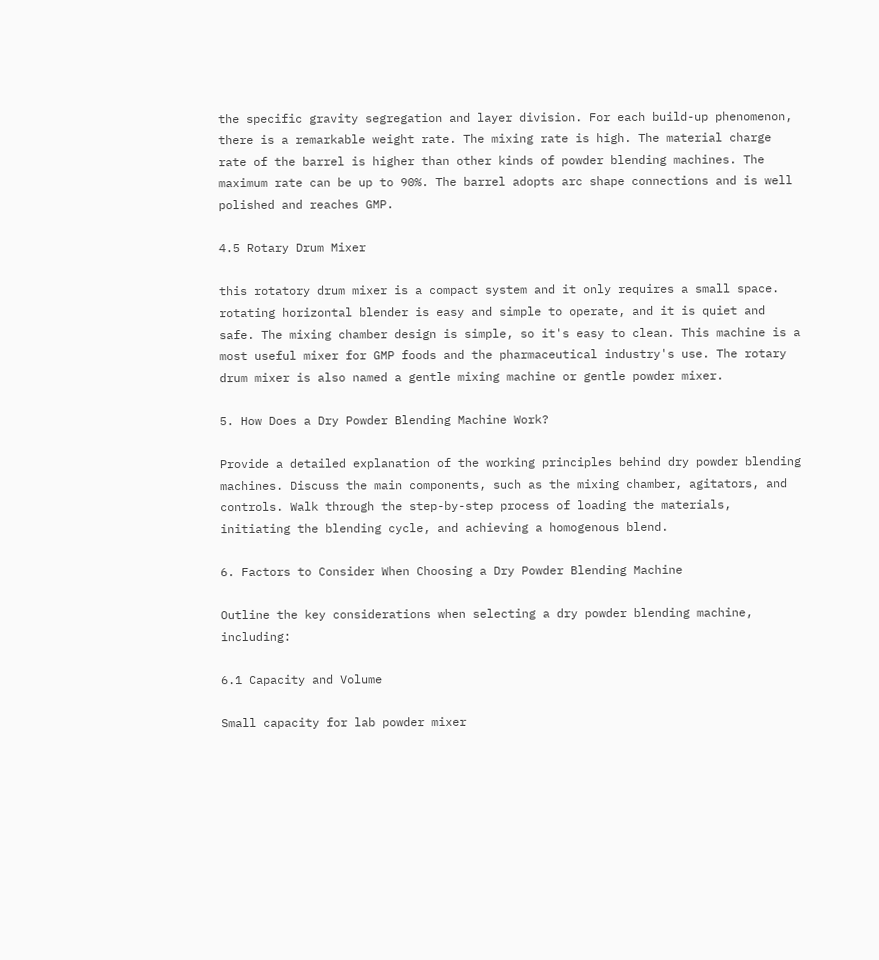the specific gravity segregation and layer division. For each build-up phenomenon, there is a remarkable weight rate. The mixing rate is high. The material charge rate of the barrel is higher than other kinds of powder blending machines. The maximum rate can be up to 90%. The barrel adopts arc shape connections and is well polished and reaches GMP.

4.5 Rotary Drum Mixer

this rotatory drum mixer is a compact system and it only requires a small space. rotating horizontal blender is easy and simple to operate, and it is quiet and safe. The mixing chamber design is simple, so it's easy to clean. This machine is a most useful mixer for GMP foods and the pharmaceutical industry's use. The rotary drum mixer is also named a gentle mixing machine or gentle powder mixer.

5. How Does a Dry Powder Blending Machine Work?

Provide a detailed explanation of the working principles behind dry powder blending machines. Discuss the main components, such as the mixing chamber, agitators, and controls. Walk through the step-by-step process of loading the materials, initiating the blending cycle, and achieving a homogenous blend.

6. Factors to Consider When Choosing a Dry Powder Blending Machine

Outline the key considerations when selecting a dry powder blending machine, including:

6.1 Capacity and Volume

Small capacity for lab powder mixer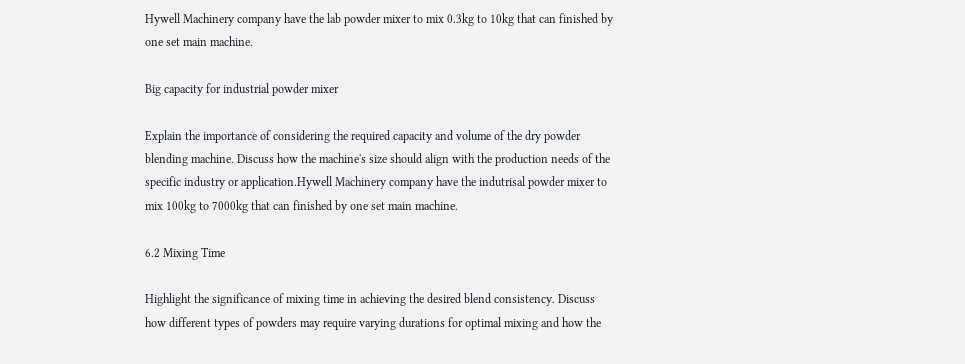Hywell Machinery company have the lab powder mixer to mix 0.3kg to 10kg that can finished by one set main machine.

Big capacity for industrial powder mixer

Explain the importance of considering the required capacity and volume of the dry powder blending machine. Discuss how the machine's size should align with the production needs of the specific industry or application.Hywell Machinery company have the indutrisal powder mixer to mix 100kg to 7000kg that can finished by one set main machine.

6.2 Mixing Time

Highlight the significance of mixing time in achieving the desired blend consistency. Discuss how different types of powders may require varying durations for optimal mixing and how the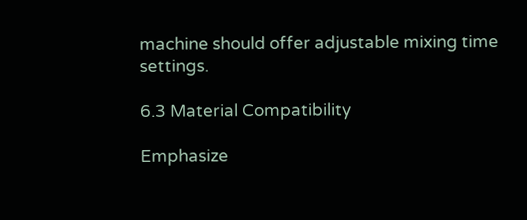machine should offer adjustable mixing time settings.

6.3 Material Compatibility

Emphasize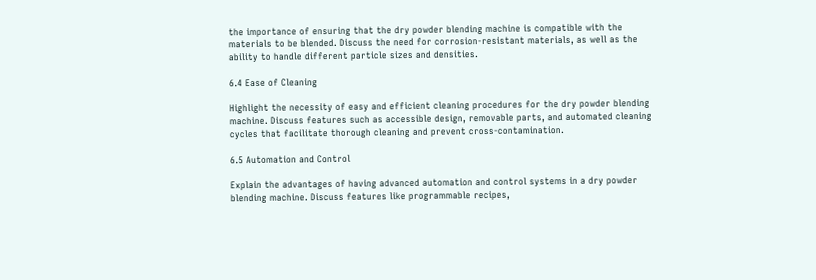the importance of ensuring that the dry powder blending machine is compatible with the materials to be blended. Discuss the need for corrosion-resistant materials, as well as the ability to handle different particle sizes and densities.

6.4 Ease of Cleaning

Highlight the necessity of easy and efficient cleaning procedures for the dry powder blending machine. Discuss features such as accessible design, removable parts, and automated cleaning cycles that facilitate thorough cleaning and prevent cross-contamination.

6.5 Automation and Control

Explain the advantages of having advanced automation and control systems in a dry powder blending machine. Discuss features like programmable recipes,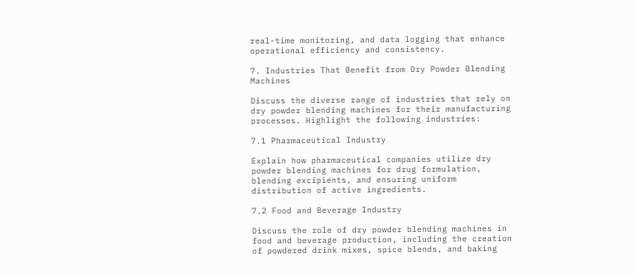real-time monitoring, and data logging that enhance operational efficiency and consistency.

7. Industries That Benefit from Dry Powder Blending Machines

Discuss the diverse range of industries that rely on dry powder blending machines for their manufacturing processes. Highlight the following industries:

7.1 Pharmaceutical Industry

Explain how pharmaceutical companies utilize dry powder blending machines for drug formulation, blending excipients, and ensuring uniform distribution of active ingredients.

7.2 Food and Beverage Industry

Discuss the role of dry powder blending machines in food and beverage production, including the creation of powdered drink mixes, spice blends, and baking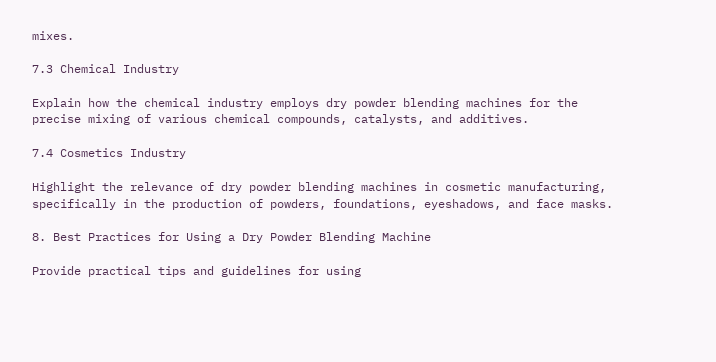mixes.

7.3 Chemical Industry

Explain how the chemical industry employs dry powder blending machines for the precise mixing of various chemical compounds, catalysts, and additives.

7.4 Cosmetics Industry

Highlight the relevance of dry powder blending machines in cosmetic manufacturing, specifically in the production of powders, foundations, eyeshadows, and face masks.

8. Best Practices for Using a Dry Powder Blending Machine

Provide practical tips and guidelines for using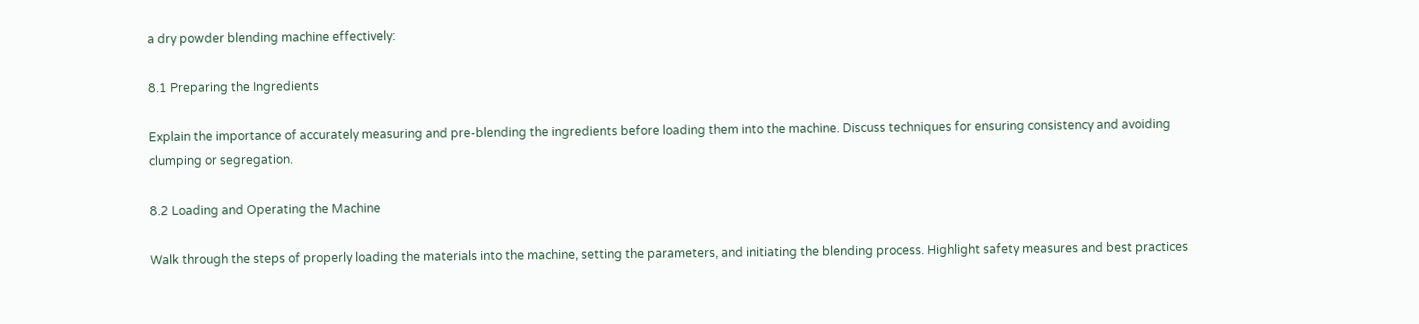a dry powder blending machine effectively:

8.1 Preparing the Ingredients

Explain the importance of accurately measuring and pre-blending the ingredients before loading them into the machine. Discuss techniques for ensuring consistency and avoiding clumping or segregation.

8.2 Loading and Operating the Machine

Walk through the steps of properly loading the materials into the machine, setting the parameters, and initiating the blending process. Highlight safety measures and best practices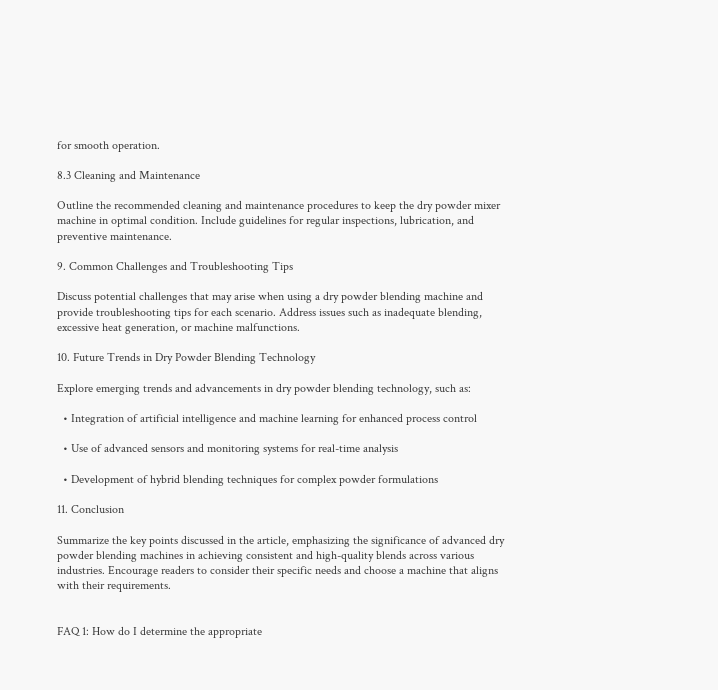for smooth operation.

8.3 Cleaning and Maintenance

Outline the recommended cleaning and maintenance procedures to keep the dry powder mixer machine in optimal condition. Include guidelines for regular inspections, lubrication, and preventive maintenance.

9. Common Challenges and Troubleshooting Tips

Discuss potential challenges that may arise when using a dry powder blending machine and provide troubleshooting tips for each scenario. Address issues such as inadequate blending, excessive heat generation, or machine malfunctions.

10. Future Trends in Dry Powder Blending Technology

Explore emerging trends and advancements in dry powder blending technology, such as:

  • Integration of artificial intelligence and machine learning for enhanced process control

  • Use of advanced sensors and monitoring systems for real-time analysis

  • Development of hybrid blending techniques for complex powder formulations

11. Conclusion

Summarize the key points discussed in the article, emphasizing the significance of advanced dry powder blending machines in achieving consistent and high-quality blends across various industries. Encourage readers to consider their specific needs and choose a machine that aligns with their requirements.


FAQ 1: How do I determine the appropriate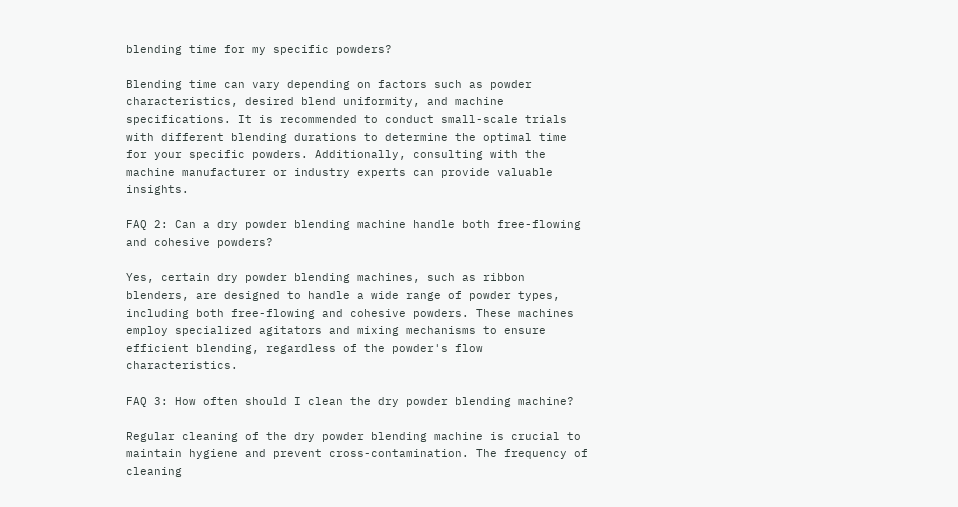blending time for my specific powders?

Blending time can vary depending on factors such as powder characteristics, desired blend uniformity, and machine specifications. It is recommended to conduct small-scale trials with different blending durations to determine the optimal time for your specific powders. Additionally, consulting with the machine manufacturer or industry experts can provide valuable insights.

FAQ 2: Can a dry powder blending machine handle both free-flowing and cohesive powders?

Yes, certain dry powder blending machines, such as ribbon blenders, are designed to handle a wide range of powder types, including both free-flowing and cohesive powders. These machines employ specialized agitators and mixing mechanisms to ensure efficient blending, regardless of the powder's flow characteristics.

FAQ 3: How often should I clean the dry powder blending machine?

Regular cleaning of the dry powder blending machine is crucial to maintain hygiene and prevent cross-contamination. The frequency of cleaning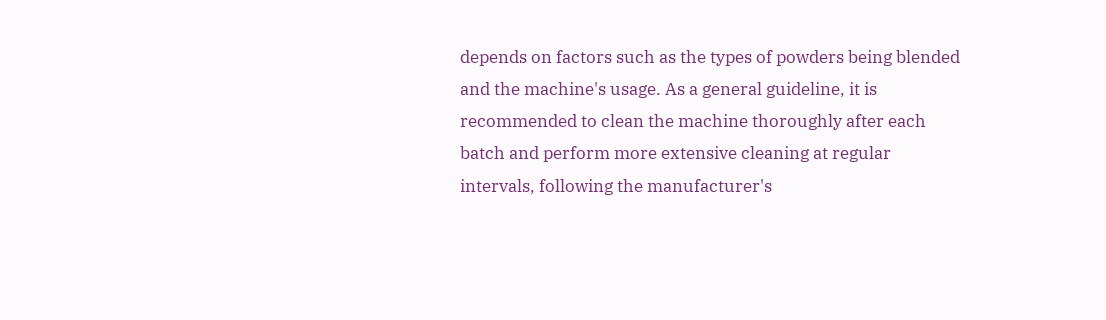depends on factors such as the types of powders being blended and the machine's usage. As a general guideline, it is recommended to clean the machine thoroughly after each batch and perform more extensive cleaning at regular intervals, following the manufacturer's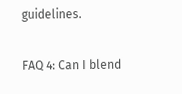guidelines.

FAQ 4: Can I blend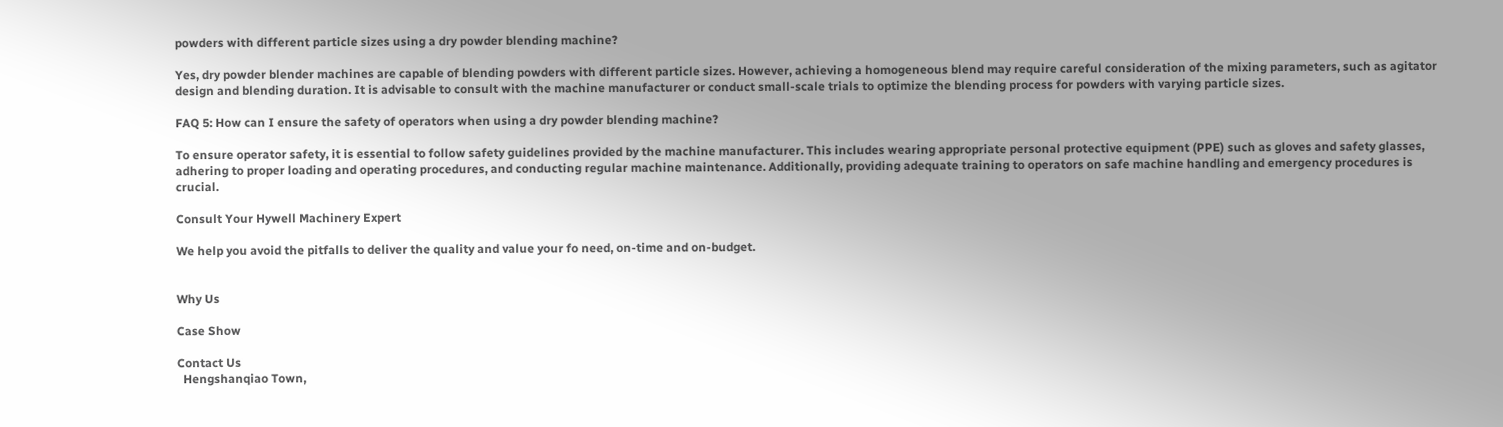powders with different particle sizes using a dry powder blending machine?

Yes, dry powder blender machines are capable of blending powders with different particle sizes. However, achieving a homogeneous blend may require careful consideration of the mixing parameters, such as agitator design and blending duration. It is advisable to consult with the machine manufacturer or conduct small-scale trials to optimize the blending process for powders with varying particle sizes.

FAQ 5: How can I ensure the safety of operators when using a dry powder blending machine?

To ensure operator safety, it is essential to follow safety guidelines provided by the machine manufacturer. This includes wearing appropriate personal protective equipment (PPE) such as gloves and safety glasses, adhering to proper loading and operating procedures, and conducting regular machine maintenance. Additionally, providing adequate training to operators on safe machine handling and emergency procedures is crucial.

Consult Your Hywell Machinery Expert

We help you avoid the pitfalls to deliver the quality and value your fo need, on-time and on-budget.


Why Us

Case Show

Contact Us
  Hengshanqiao Town,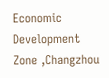Economic Development Zone ,Changzhou